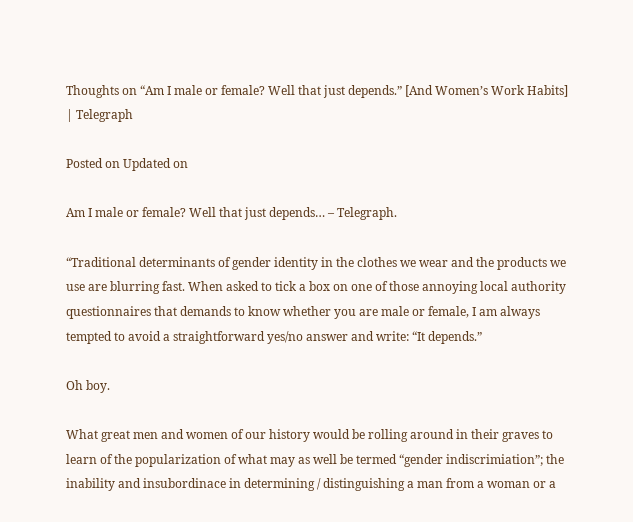Thoughts on “Am I male or female? Well that just depends.” [And Women’s Work Habits] | Telegraph

Posted on Updated on

Am I male or female? Well that just depends… – Telegraph.

“Traditional determinants of gender identity in the clothes we wear and the products we use are blurring fast. When asked to tick a box on one of those annoying local authority questionnaires that demands to know whether you are male or female, I am always tempted to avoid a straightforward yes/no answer and write: “It depends.”

Oh boy.

What great men and women of our history would be rolling around in their graves to learn of the popularization of what may as well be termed “gender indiscrimiation”; the inability and insubordinace in determining / distinguishing a man from a woman or a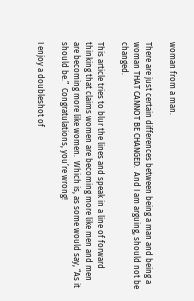woman from a man.

There are just certain differences between being a man and being a woman THAT CANNOT BE CHANGED.  And I am arguing, should not be changed.

This article tries to blur the lines and speak in a line of forward thinking that claims women are becoming more like men and men are becoming more like women.  Which is, as some would say, “As it should be.”  Congratulations, you’re wrong!

I enjoy a doubleshot of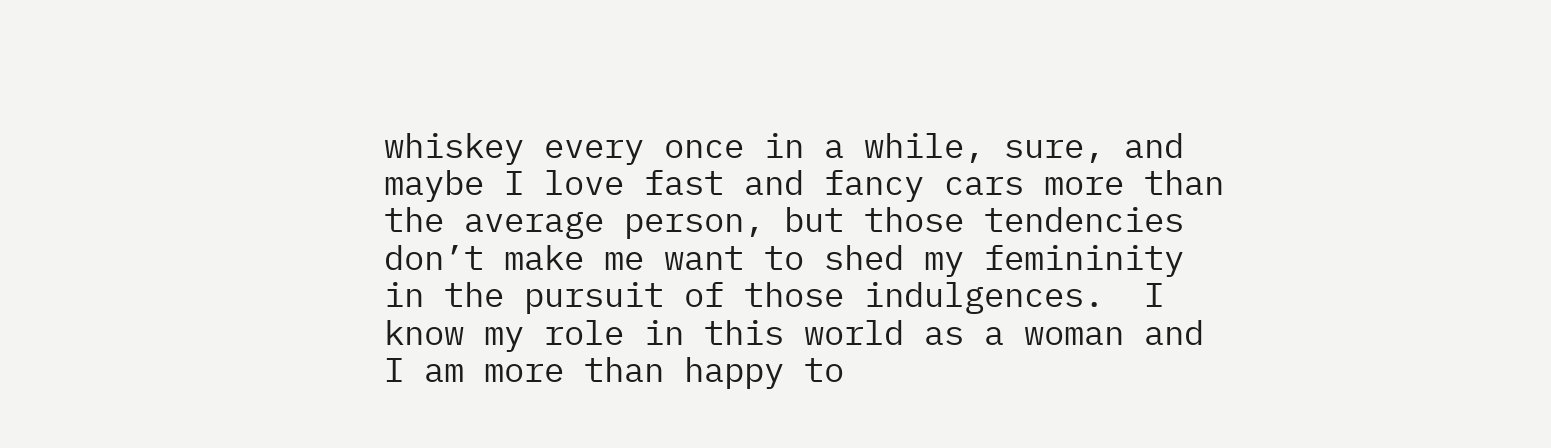whiskey every once in a while, sure, and maybe I love fast and fancy cars more than the average person, but those tendencies don’t make me want to shed my femininity in the pursuit of those indulgences.  I know my role in this world as a woman and I am more than happy to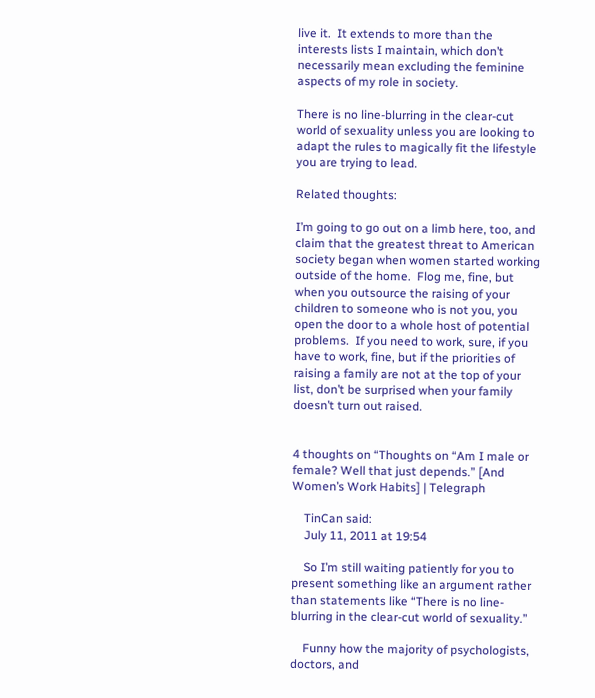live it.  It extends to more than the interests lists I maintain, which don’t necessarily mean excluding the feminine aspects of my role in society.

There is no line-blurring in the clear-cut world of sexuality unless you are looking to adapt the rules to magically fit the lifestyle you are trying to lead.

Related thoughts:

I’m going to go out on a limb here, too, and claim that the greatest threat to American society began when women started working outside of the home.  Flog me, fine, but when you outsource the raising of your children to someone who is not you, you open the door to a whole host of potential problems.  If you need to work, sure, if you have to work, fine, but if the priorities of raising a family are not at the top of your list, don’t be surprised when your family doesn’t turn out raised.


4 thoughts on “Thoughts on “Am I male or female? Well that just depends.” [And Women’s Work Habits] | Telegraph

    TinCan said:
    July 11, 2011 at 19:54

    So I’m still waiting patiently for you to present something like an argument rather than statements like “There is no line-blurring in the clear-cut world of sexuality.”

    Funny how the majority of psychologists, doctors, and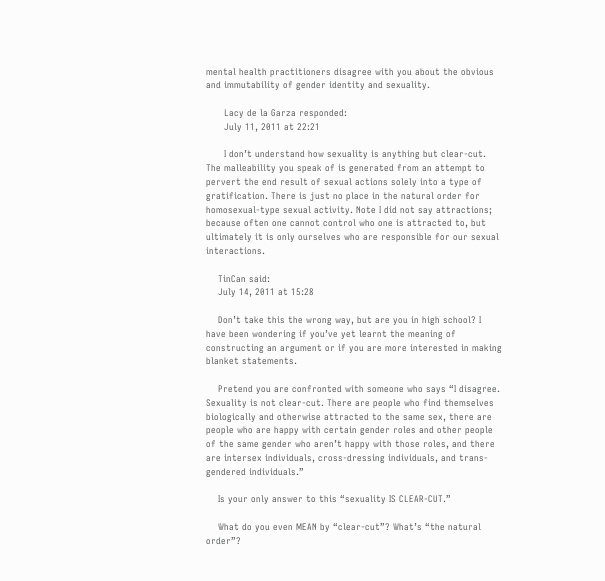mental health practitioners disagree with you about the obvious and immutability of gender identity and sexuality.

      Lacy de la Garza responded:
      July 11, 2011 at 22:21

      I don’t understand how sexuality is anything but clear-cut. The malleability you speak of is generated from an attempt to pervert the end result of sexual actions solely into a type of gratification. There is just no place in the natural order for homosexual-type sexual activity. Note I did not say attractions; because often one cannot control who one is attracted to, but ultimately it is only ourselves who are responsible for our sexual interactions.

    TinCan said:
    July 14, 2011 at 15:28

    Don’t take this the wrong way, but are you in high school? I have been wondering if you’ve yet learnt the meaning of constructing an argument or if you are more interested in making blanket statements.

    Pretend you are confronted with someone who says “I disagree. Sexuality is not clear-cut. There are people who find themselves biologically and otherwise attracted to the same sex, there are people who are happy with certain gender roles and other people of the same gender who aren’t happy with those roles, and there are intersex individuals, cross-dressing individuals, and trans-gendered individuals.”

    Is your only answer to this “sexuality IS CLEAR-CUT.”

    What do you even MEAN by “clear-cut”? What’s “the natural order”?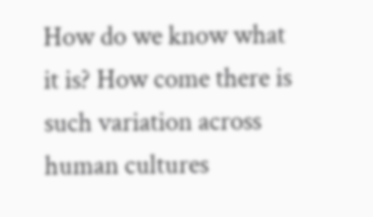How do we know what it is? How come there is such variation across human cultures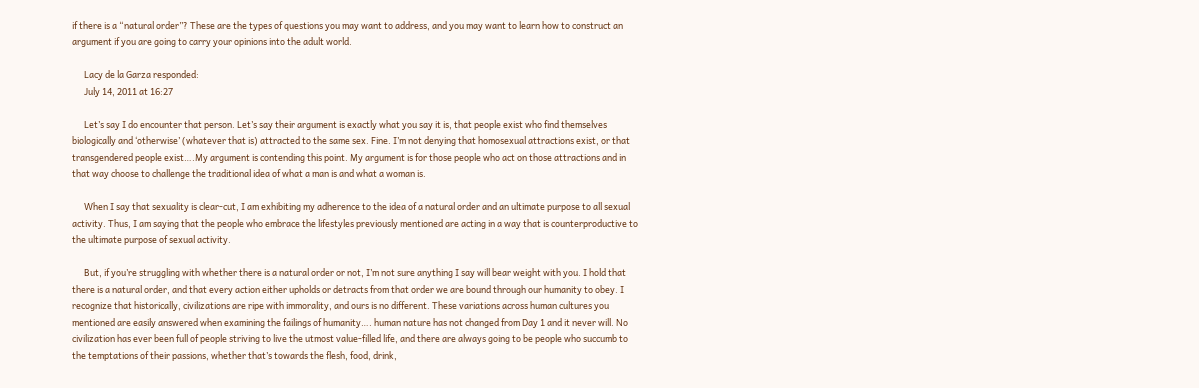if there is a “natural order”? These are the types of questions you may want to address, and you may want to learn how to construct an argument if you are going to carry your opinions into the adult world.

      Lacy de la Garza responded:
      July 14, 2011 at 16:27

      Let’s say I do encounter that person. Let’s say their argument is exactly what you say it is, that people exist who find themselves biologically and ‘otherwise’ (whatever that is) attracted to the same sex. Fine. I’m not denying that homosexual attractions exist, or that transgendered people exist….My argument is contending this point. My argument is for those people who act on those attractions and in that way choose to challenge the traditional idea of what a man is and what a woman is.

      When I say that sexuality is clear-cut, I am exhibiting my adherence to the idea of a natural order and an ultimate purpose to all sexual activity. Thus, I am saying that the people who embrace the lifestyles previously mentioned are acting in a way that is counterproductive to the ultimate purpose of sexual activity.

      But, if you’re struggling with whether there is a natural order or not, I’m not sure anything I say will bear weight with you. I hold that there is a natural order, and that every action either upholds or detracts from that order we are bound through our humanity to obey. I recognize that historically, civilizations are ripe with immorality, and ours is no different. These variations across human cultures you mentioned are easily answered when examining the failings of humanity…. human nature has not changed from Day 1 and it never will. No civilization has ever been full of people striving to live the utmost value-filled life, and there are always going to be people who succumb to the temptations of their passions, whether that’s towards the flesh, food, drink,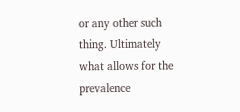or any other such thing. Ultimately what allows for the prevalence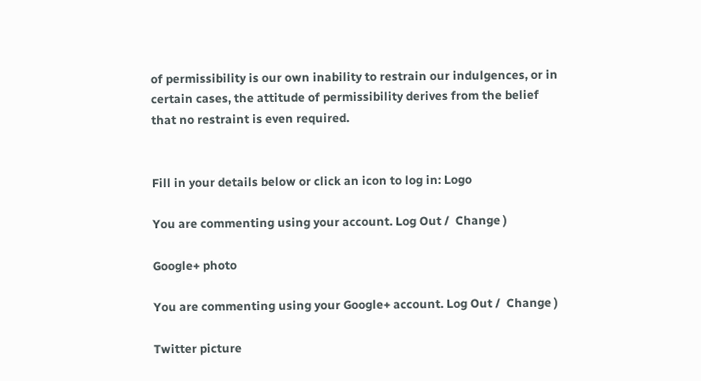of permissibility is our own inability to restrain our indulgences, or in certain cases, the attitude of permissibility derives from the belief that no restraint is even required.


Fill in your details below or click an icon to log in: Logo

You are commenting using your account. Log Out /  Change )

Google+ photo

You are commenting using your Google+ account. Log Out /  Change )

Twitter picture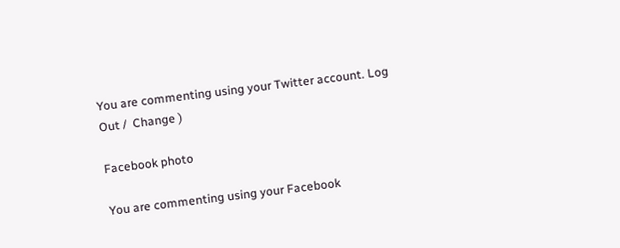You are commenting using your Twitter account. Log Out /  Change )

Facebook photo

You are commenting using your Facebook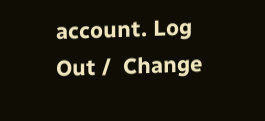account. Log Out /  Change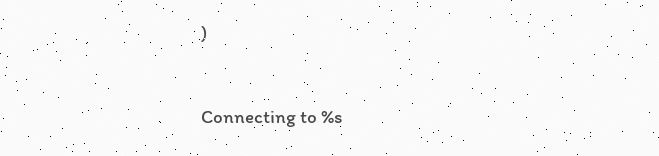)


Connecting to %s